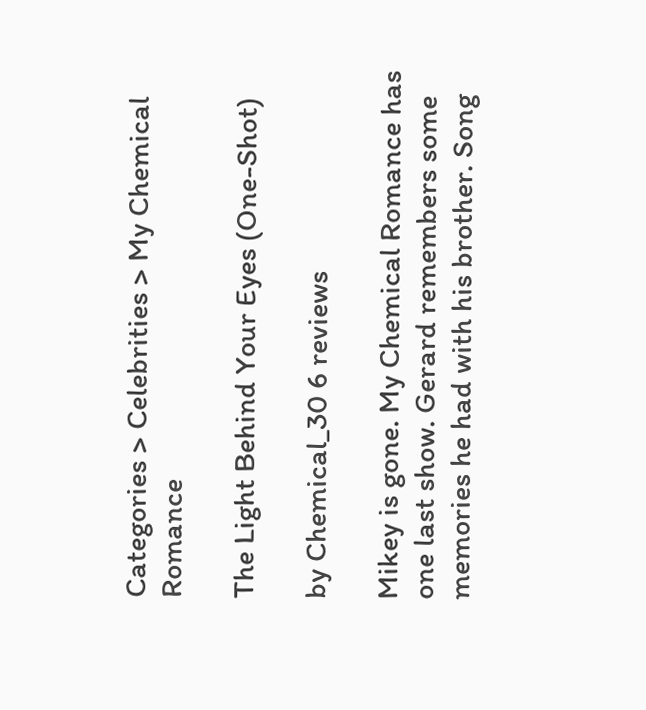Categories > Celebrities > My Chemical Romance

The Light Behind Your Eyes (One-Shot)

by Chemical_30 6 reviews

Mikey is gone. My Chemical Romance has one last show. Gerard remembers some memories he had with his brother. Song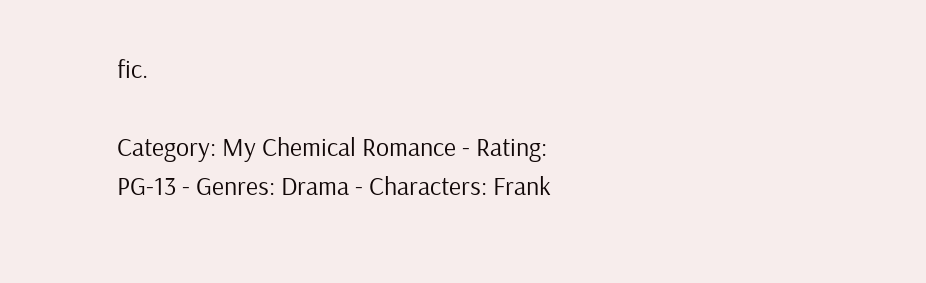fic.

Category: My Chemical Romance - Rating: PG-13 - Genres: Drama - Characters: Frank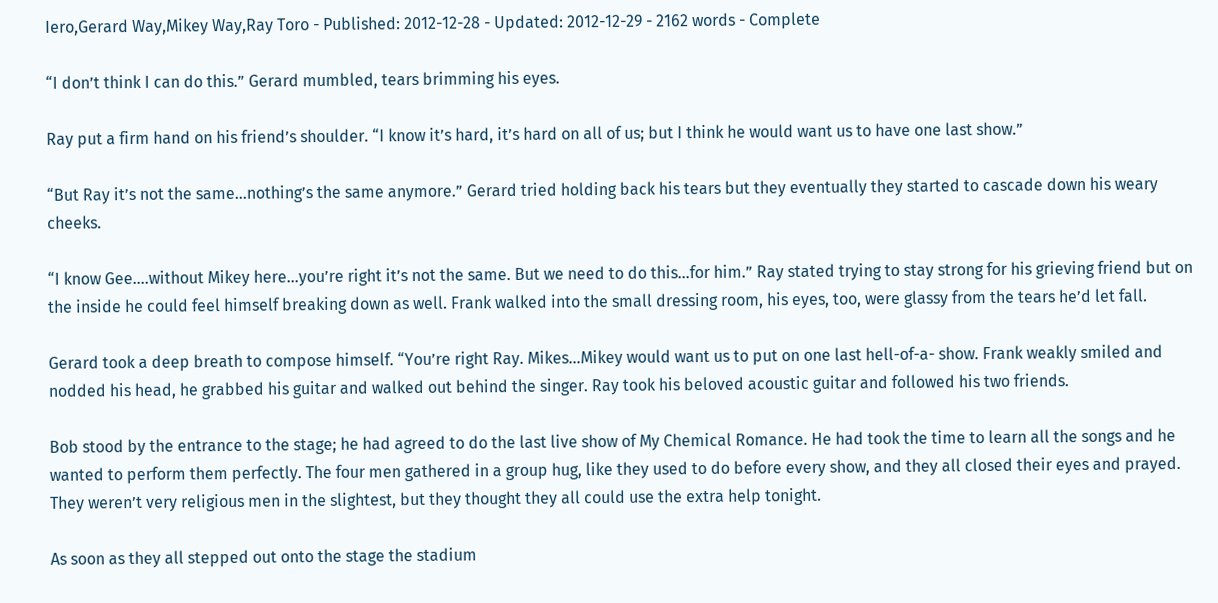Iero,Gerard Way,Mikey Way,Ray Toro - Published: 2012-12-28 - Updated: 2012-12-29 - 2162 words - Complete

“I don’t think I can do this.” Gerard mumbled, tears brimming his eyes.

Ray put a firm hand on his friend’s shoulder. “I know it’s hard, it’s hard on all of us; but I think he would want us to have one last show.”

“But Ray it’s not the same…nothing’s the same anymore.” Gerard tried holding back his tears but they eventually they started to cascade down his weary cheeks.

“I know Gee….without Mikey here…you’re right it’s not the same. But we need to do this…for him.” Ray stated trying to stay strong for his grieving friend but on the inside he could feel himself breaking down as well. Frank walked into the small dressing room, his eyes, too, were glassy from the tears he’d let fall.

Gerard took a deep breath to compose himself. “You’re right Ray. Mikes…Mikey would want us to put on one last hell-of-a- show. Frank weakly smiled and nodded his head, he grabbed his guitar and walked out behind the singer. Ray took his beloved acoustic guitar and followed his two friends.

Bob stood by the entrance to the stage; he had agreed to do the last live show of My Chemical Romance. He had took the time to learn all the songs and he wanted to perform them perfectly. The four men gathered in a group hug, like they used to do before every show, and they all closed their eyes and prayed. They weren’t very religious men in the slightest, but they thought they all could use the extra help tonight.

As soon as they all stepped out onto the stage the stadium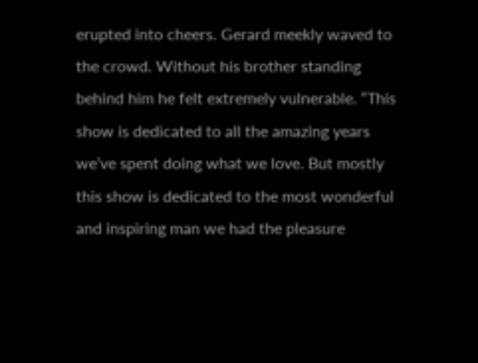erupted into cheers. Gerard meekly waved to the crowd. Without his brother standing behind him he felt extremely vulnerable. “This show is dedicated to all the amazing years we’ve spent doing what we love. But mostly this show is dedicated to the most wonderful and inspiring man we had the pleasure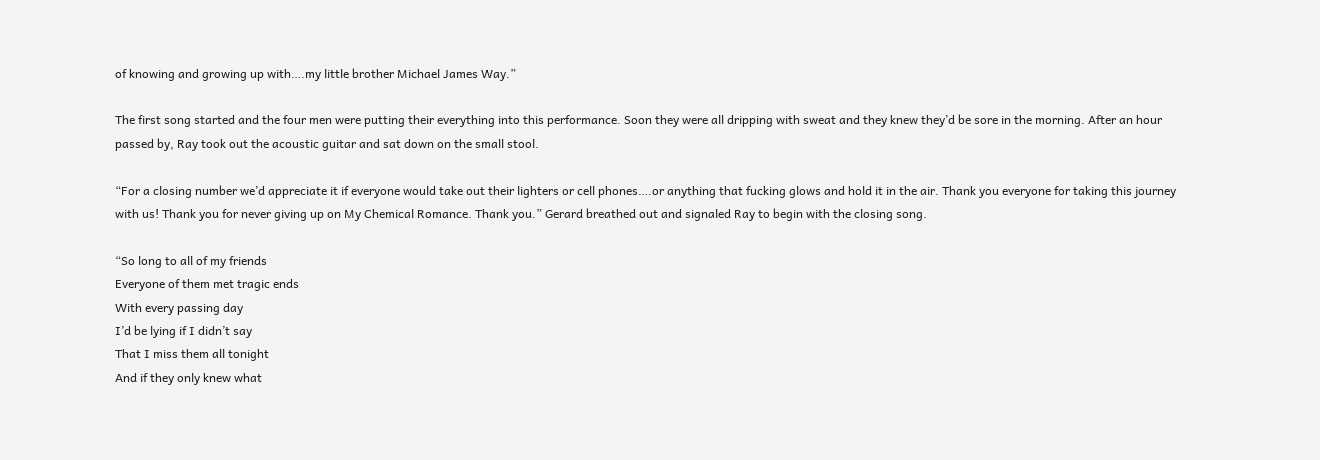of knowing and growing up with….my little brother Michael James Way.”

The first song started and the four men were putting their everything into this performance. Soon they were all dripping with sweat and they knew they’d be sore in the morning. After an hour passed by, Ray took out the acoustic guitar and sat down on the small stool.

“For a closing number we’d appreciate it if everyone would take out their lighters or cell phones….or anything that fucking glows and hold it in the air. Thank you everyone for taking this journey with us! Thank you for never giving up on My Chemical Romance. Thank you.” Gerard breathed out and signaled Ray to begin with the closing song.

“So long to all of my friends
Everyone of them met tragic ends
With every passing day
I’d be lying if I didn’t say
That I miss them all tonight
And if they only knew what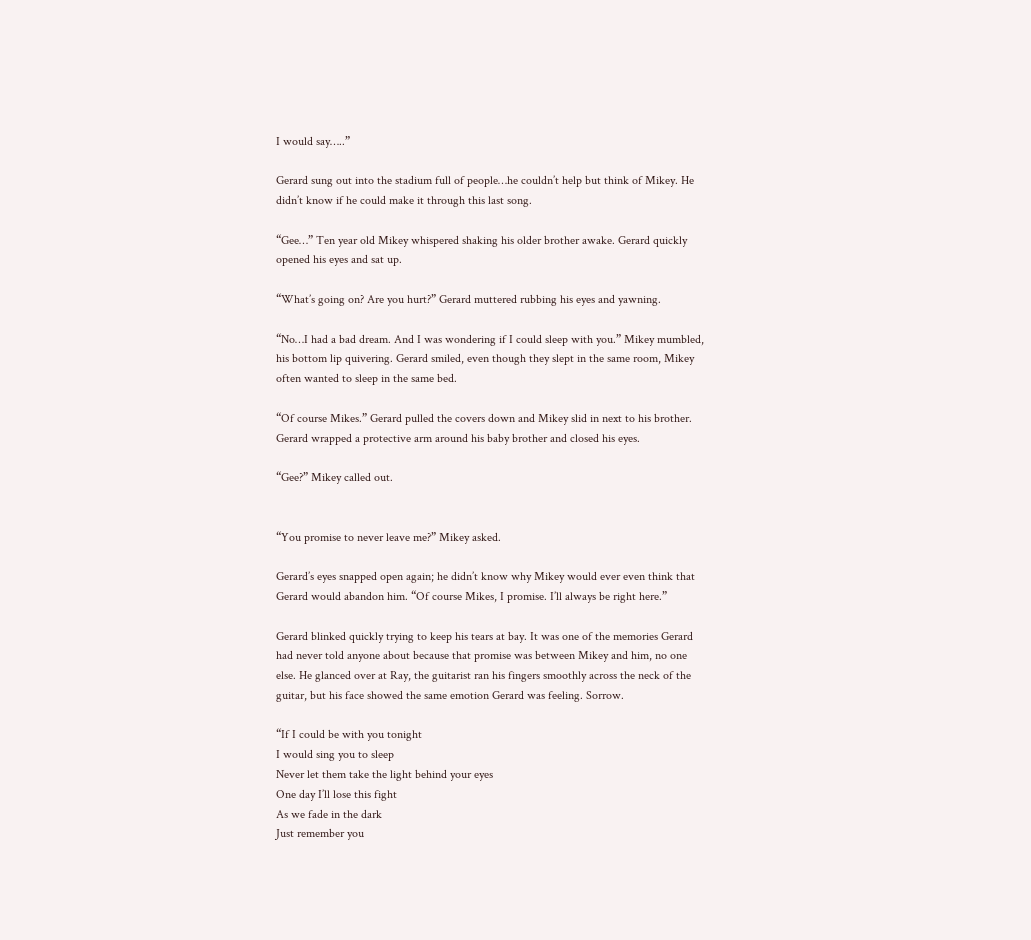I would say…..”

Gerard sung out into the stadium full of people…he couldn’t help but think of Mikey. He didn’t know if he could make it through this last song.

“Gee…” Ten year old Mikey whispered shaking his older brother awake. Gerard quickly opened his eyes and sat up.

“What’s going on? Are you hurt?” Gerard muttered rubbing his eyes and yawning.

“No…I had a bad dream. And I was wondering if I could sleep with you.” Mikey mumbled, his bottom lip quivering. Gerard smiled, even though they slept in the same room, Mikey often wanted to sleep in the same bed.

“Of course Mikes.” Gerard pulled the covers down and Mikey slid in next to his brother. Gerard wrapped a protective arm around his baby brother and closed his eyes.

“Gee?” Mikey called out.


“You promise to never leave me?” Mikey asked.

Gerard’s eyes snapped open again; he didn’t know why Mikey would ever even think that Gerard would abandon him. “Of course Mikes, I promise. I’ll always be right here.”

Gerard blinked quickly trying to keep his tears at bay. It was one of the memories Gerard had never told anyone about because that promise was between Mikey and him, no one else. He glanced over at Ray, the guitarist ran his fingers smoothly across the neck of the guitar, but his face showed the same emotion Gerard was feeling. Sorrow.

“If I could be with you tonight
I would sing you to sleep
Never let them take the light behind your eyes
One day I’ll lose this fight
As we fade in the dark
Just remember you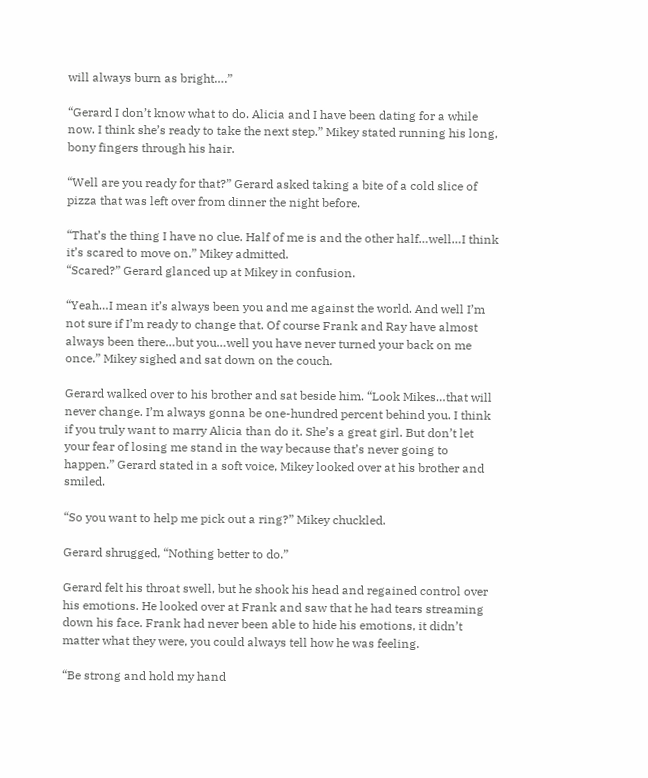will always burn as bright….”

“Gerard I don’t know what to do. Alicia and I have been dating for a while now. I think she’s ready to take the next step.” Mikey stated running his long, bony fingers through his hair.

“Well are you ready for that?” Gerard asked taking a bite of a cold slice of pizza that was left over from dinner the night before.

“That’s the thing I have no clue. Half of me is and the other half…well…I think it’s scared to move on.” Mikey admitted.
“Scared?” Gerard glanced up at Mikey in confusion.

“Yeah…I mean it’s always been you and me against the world. And well I’m not sure if I’m ready to change that. Of course Frank and Ray have almost always been there…but you…well you have never turned your back on me
once.” Mikey sighed and sat down on the couch.

Gerard walked over to his brother and sat beside him. “Look Mikes…that will never change. I’m always gonna be one-hundred percent behind you. I think if you truly want to marry Alicia than do it. She’s a great girl. But don’t let your fear of losing me stand in the way because that’s never going to happen.” Gerard stated in a soft voice, Mikey looked over at his brother and smiled.

“So you want to help me pick out a ring?” Mikey chuckled.

Gerard shrugged, “Nothing better to do.”

Gerard felt his throat swell, but he shook his head and regained control over his emotions. He looked over at Frank and saw that he had tears streaming down his face. Frank had never been able to hide his emotions, it didn’t matter what they were, you could always tell how he was feeling.

“Be strong and hold my hand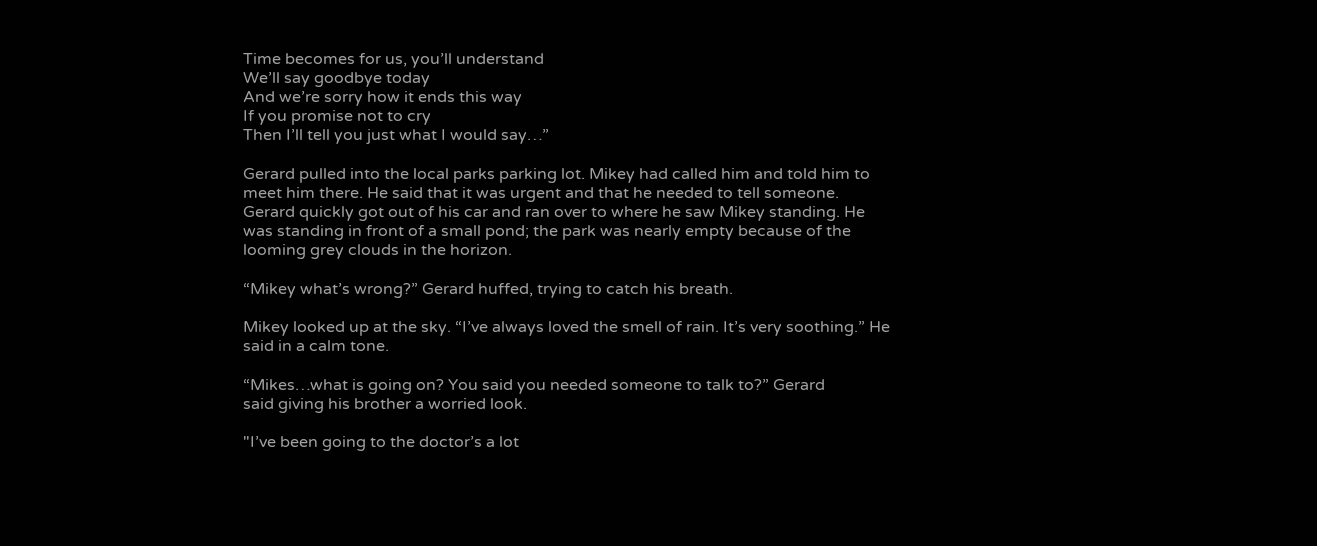Time becomes for us, you’ll understand
We’ll say goodbye today
And we’re sorry how it ends this way
If you promise not to cry
Then I’ll tell you just what I would say…”

Gerard pulled into the local parks parking lot. Mikey had called him and told him to meet him there. He said that it was urgent and that he needed to tell someone. Gerard quickly got out of his car and ran over to where he saw Mikey standing. He was standing in front of a small pond; the park was nearly empty because of the looming grey clouds in the horizon.

“Mikey what’s wrong?” Gerard huffed, trying to catch his breath.

Mikey looked up at the sky. “I’ve always loved the smell of rain. It’s very soothing.” He said in a calm tone.

“Mikes…what is going on? You said you needed someone to talk to?” Gerard
said giving his brother a worried look.

"I’ve been going to the doctor’s a lot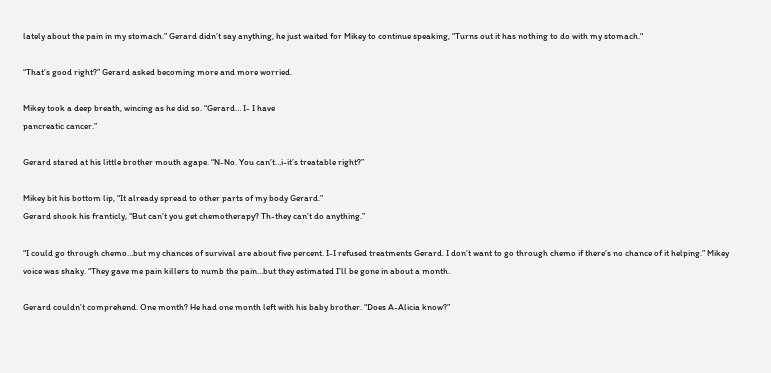lately about the pain in my stomach.” Gerard didn’t say anything, he just waited for Mikey to continue speaking, “Turns out it has nothing to do with my stomach."

“That’s good right?” Gerard asked becoming more and more worried.

Mikey took a deep breath, wincing as he did so. “Gerard… I- I have
pancreatic cancer.”

Gerard stared at his little brother mouth agape. “N-No. You can’t…i-it’s treatable right?”

Mikey bit his bottom lip, “It already spread to other parts of my body Gerard.”
Gerard shook his franticly, “But can’t you get chemotherapy? Th-they can’t do anything.”

“I could go through chemo…but my chances of survival are about five percent. I-I refused treatments Gerard. I don’t want to go through chemo if there’s no chance of it helping.” Mikey voice was shaky. “They gave me pain killers to numb the pain…but they estimated I’ll be gone in about a month.

Gerard couldn’t comprehend. One month? He had one month left with his baby brother. “Does A-Alicia know?”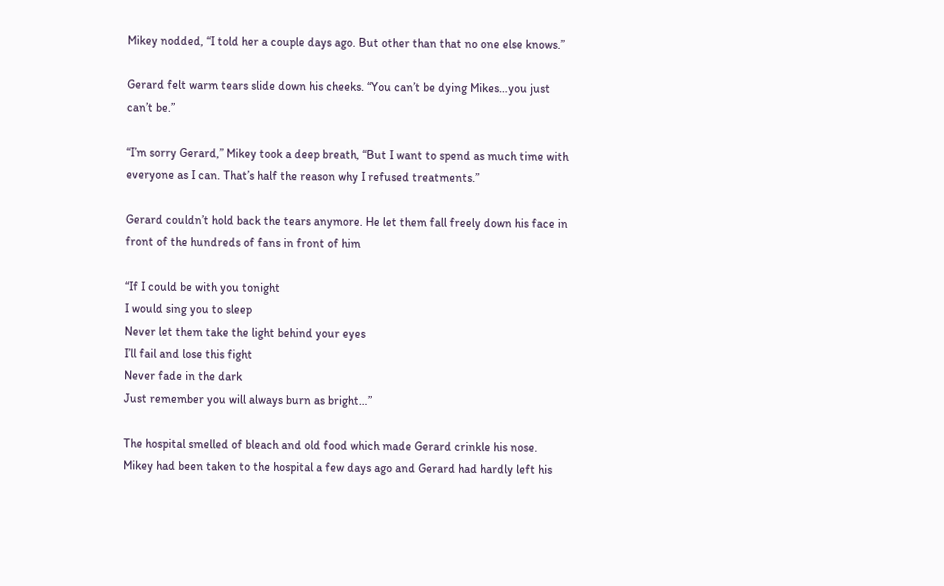Mikey nodded, “I told her a couple days ago. But other than that no one else knows.”

Gerard felt warm tears slide down his cheeks. “You can’t be dying Mikes…you just can’t be.”

“I’m sorry Gerard,” Mikey took a deep breath, “But I want to spend as much time with everyone as I can. That’s half the reason why I refused treatments.”

Gerard couldn’t hold back the tears anymore. He let them fall freely down his face in front of the hundreds of fans in front of him

“If I could be with you tonight
I would sing you to sleep
Never let them take the light behind your eyes
I’ll fail and lose this fight
Never fade in the dark
Just remember you will always burn as bright…”

The hospital smelled of bleach and old food which made Gerard crinkle his nose. Mikey had been taken to the hospital a few days ago and Gerard had hardly left his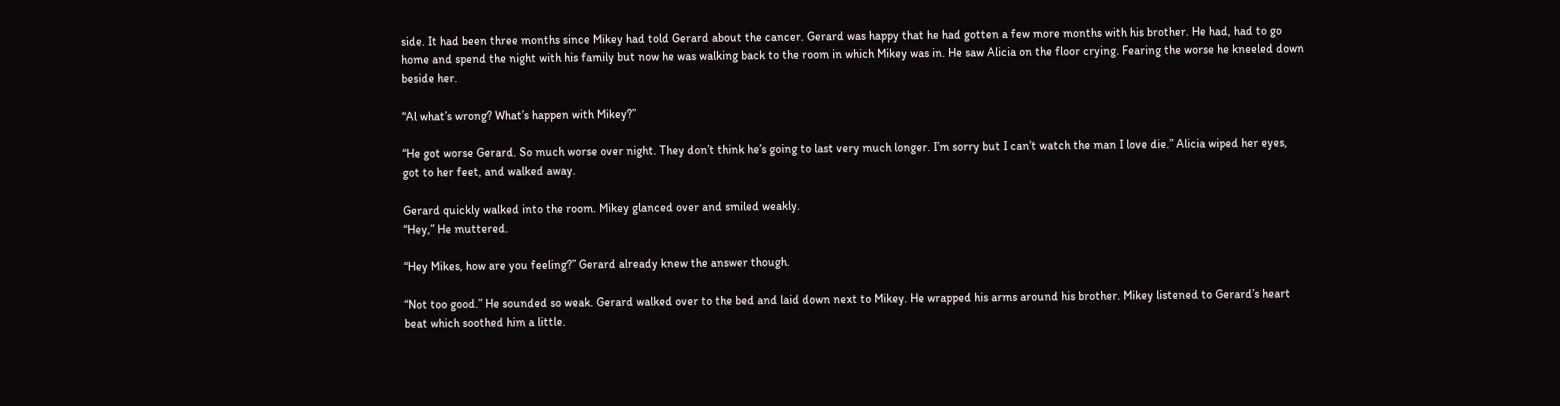side. It had been three months since Mikey had told Gerard about the cancer. Gerard was happy that he had gotten a few more months with his brother. He had, had to go home and spend the night with his family but now he was walking back to the room in which Mikey was in. He saw Alicia on the floor crying. Fearing the worse he kneeled down beside her.

“Al what’s wrong? What’s happen with Mikey?”

“He got worse Gerard. So much worse over night. They don’t think he’s going to last very much longer. I’m sorry but I can’t watch the man I love die.” Alicia wiped her eyes, got to her feet, and walked away.

Gerard quickly walked into the room. Mikey glanced over and smiled weakly.
“Hey,” He muttered.

“Hey Mikes, how are you feeling?” Gerard already knew the answer though.

“Not too good.” He sounded so weak. Gerard walked over to the bed and laid down next to Mikey. He wrapped his arms around his brother. Mikey listened to Gerard’s heart beat which soothed him a little.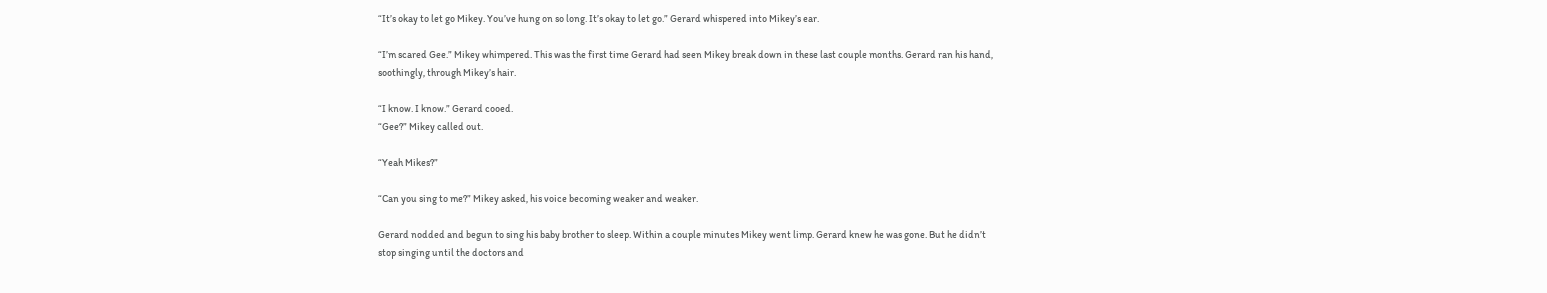“It’s okay to let go Mikey. You’ve hung on so long. It’s okay to let go.” Gerard whispered into Mikey’s ear.

“I’m scared Gee.” Mikey whimpered. This was the first time Gerard had seen Mikey break down in these last couple months. Gerard ran his hand, soothingly, through Mikey’s hair.

“I know. I know.” Gerard cooed.
“Gee?” Mikey called out.

“Yeah Mikes?”

“Can you sing to me?” Mikey asked, his voice becoming weaker and weaker.

Gerard nodded and begun to sing his baby brother to sleep. Within a couple minutes Mikey went limp. Gerard knew he was gone. But he didn’t stop singing until the doctors and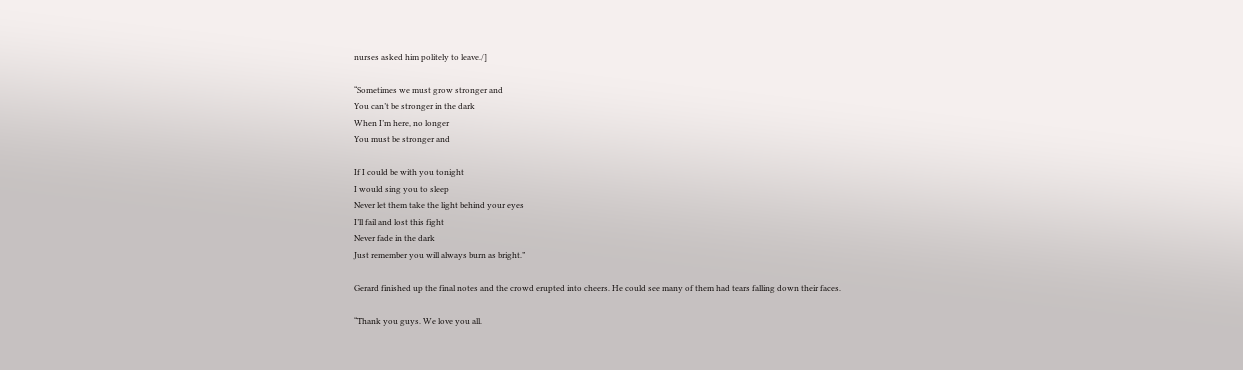nurses asked him politely to leave./]

“Sometimes we must grow stronger and
You can’t be stronger in the dark
When I’m here, no longer
You must be stronger and

If I could be with you tonight
I would sing you to sleep
Never let them take the light behind your eyes
I’ll fail and lost this fight
Never fade in the dark
Just remember you will always burn as bright.”

Gerard finished up the final notes and the crowd erupted into cheers. He could see many of them had tears falling down their faces.

“Thank you guys. We love you all.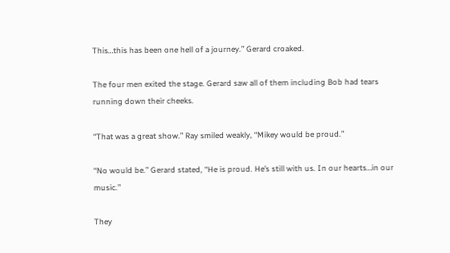This…this has been one hell of a journey.” Gerard croaked.

The four men exited the stage. Gerard saw all of them including Bob had tears running down their cheeks.

“That was a great show.” Ray smiled weakly, “Mikey would be proud.”

“No would be.” Gerard stated, “He is proud. He’s still with us. In our hearts…in our music.”

They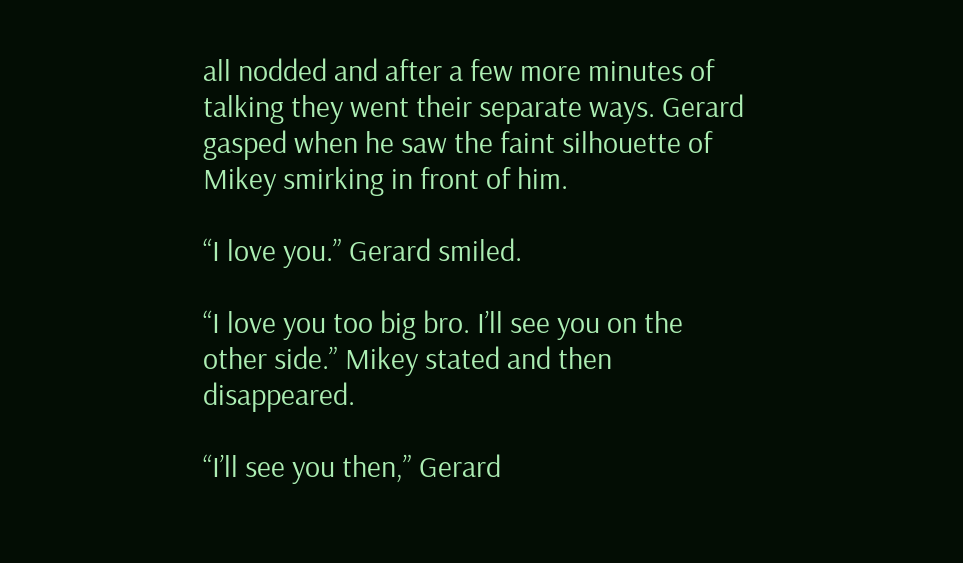all nodded and after a few more minutes of talking they went their separate ways. Gerard gasped when he saw the faint silhouette of Mikey smirking in front of him.

“I love you.” Gerard smiled.

“I love you too big bro. I’ll see you on the other side.” Mikey stated and then disappeared.

“I’ll see you then,” Gerard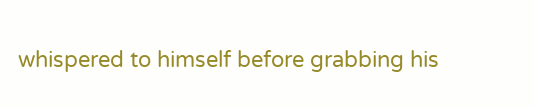whispered to himself before grabbing his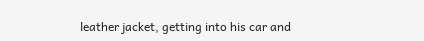leather jacket, getting into his car and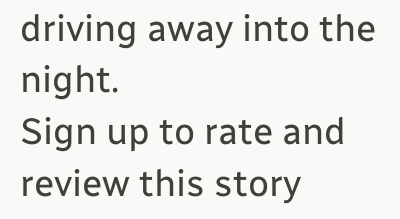driving away into the night.
Sign up to rate and review this story